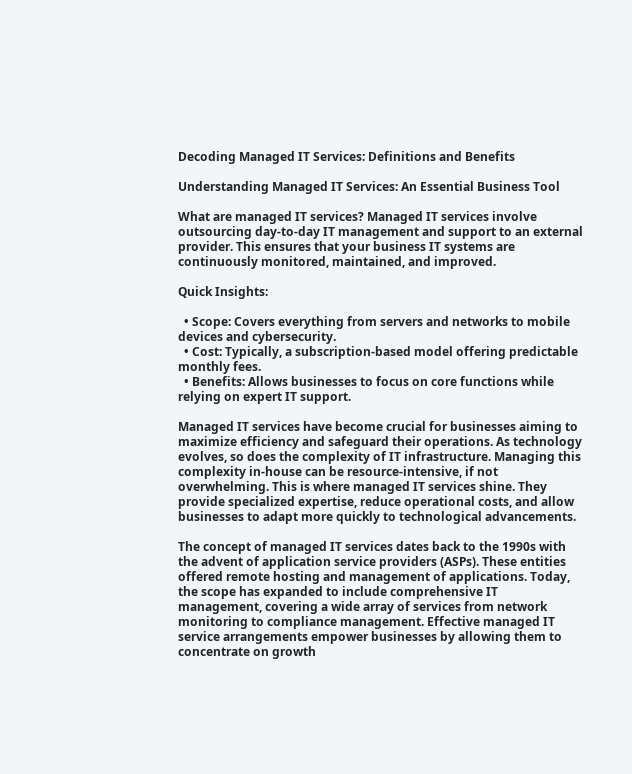Decoding Managed IT Services: Definitions and Benefits

Understanding Managed IT Services: An Essential Business Tool

What are managed IT services? Managed IT services involve outsourcing day-to-day IT management and support to an external provider. This ensures that your business IT systems are continuously monitored, maintained, and improved.

Quick Insights:

  • Scope: Covers everything from servers and networks to mobile devices and cybersecurity.
  • Cost: Typically, a subscription-based model offering predictable monthly fees.
  • Benefits: Allows businesses to focus on core functions while relying on expert IT support.

Managed IT services have become crucial for businesses aiming to maximize efficiency and safeguard their operations. As technology evolves, so does the complexity of IT infrastructure. Managing this complexity in-house can be resource-intensive, if not overwhelming. This is where managed IT services shine. They provide specialized expertise, reduce operational costs, and allow businesses to adapt more quickly to technological advancements.

The concept of managed IT services dates back to the 1990s with the advent of application service providers (ASPs). These entities offered remote hosting and management of applications. Today, the scope has expanded to include comprehensive IT management, covering a wide array of services from network monitoring to compliance management. Effective managed IT service arrangements empower businesses by allowing them to concentrate on growth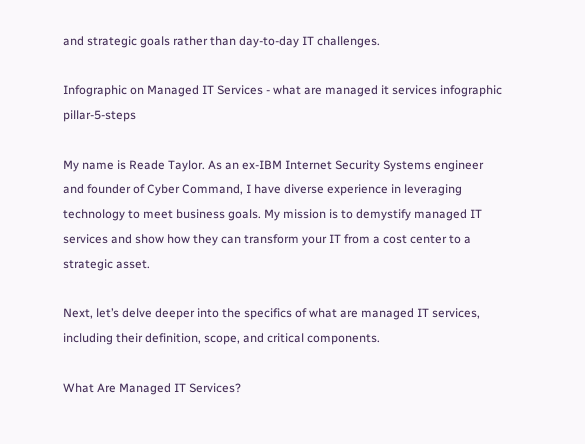and strategic goals rather than day-to-day IT challenges.

Infographic on Managed IT Services - what are managed it services infographic pillar-5-steps

My name is Reade Taylor. As an ex-IBM Internet Security Systems engineer and founder of Cyber Command, I have diverse experience in leveraging technology to meet business goals. My mission is to demystify managed IT services and show how they can transform your IT from a cost center to a strategic asset.

Next, let’s delve deeper into the specifics of what are managed IT services, including their definition, scope, and critical components.

What Are Managed IT Services?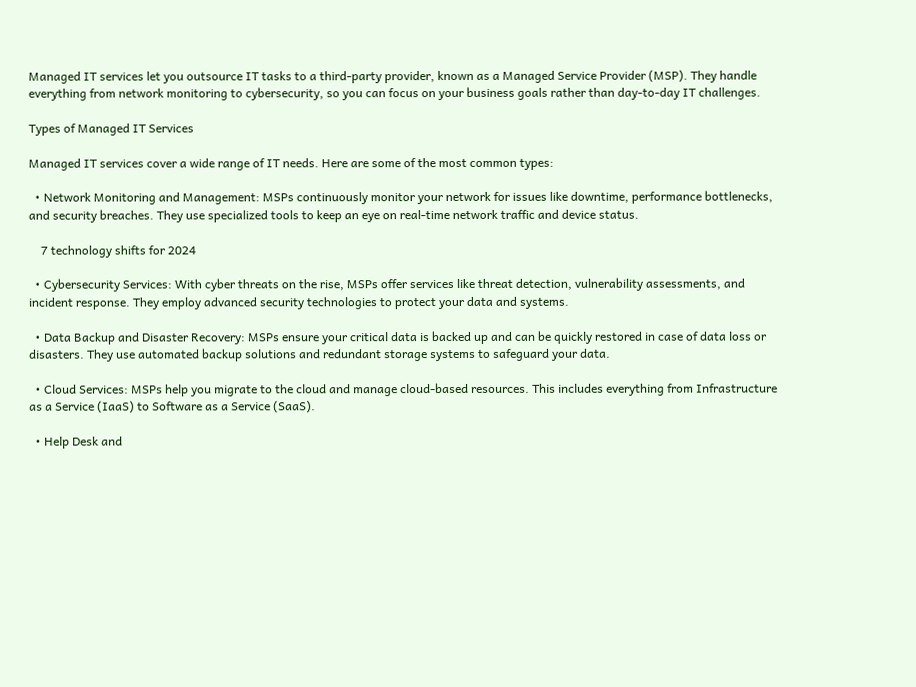Managed IT services let you outsource IT tasks to a third-party provider, known as a Managed Service Provider (MSP). They handle everything from network monitoring to cybersecurity, so you can focus on your business goals rather than day-to-day IT challenges.

Types of Managed IT Services

Managed IT services cover a wide range of IT needs. Here are some of the most common types:

  • Network Monitoring and Management: MSPs continuously monitor your network for issues like downtime, performance bottlenecks, and security breaches. They use specialized tools to keep an eye on real-time network traffic and device status.

    7 technology shifts for 2024

  • Cybersecurity Services: With cyber threats on the rise, MSPs offer services like threat detection, vulnerability assessments, and incident response. They employ advanced security technologies to protect your data and systems.

  • Data Backup and Disaster Recovery: MSPs ensure your critical data is backed up and can be quickly restored in case of data loss or disasters. They use automated backup solutions and redundant storage systems to safeguard your data.

  • Cloud Services: MSPs help you migrate to the cloud and manage cloud-based resources. This includes everything from Infrastructure as a Service (IaaS) to Software as a Service (SaaS).

  • Help Desk and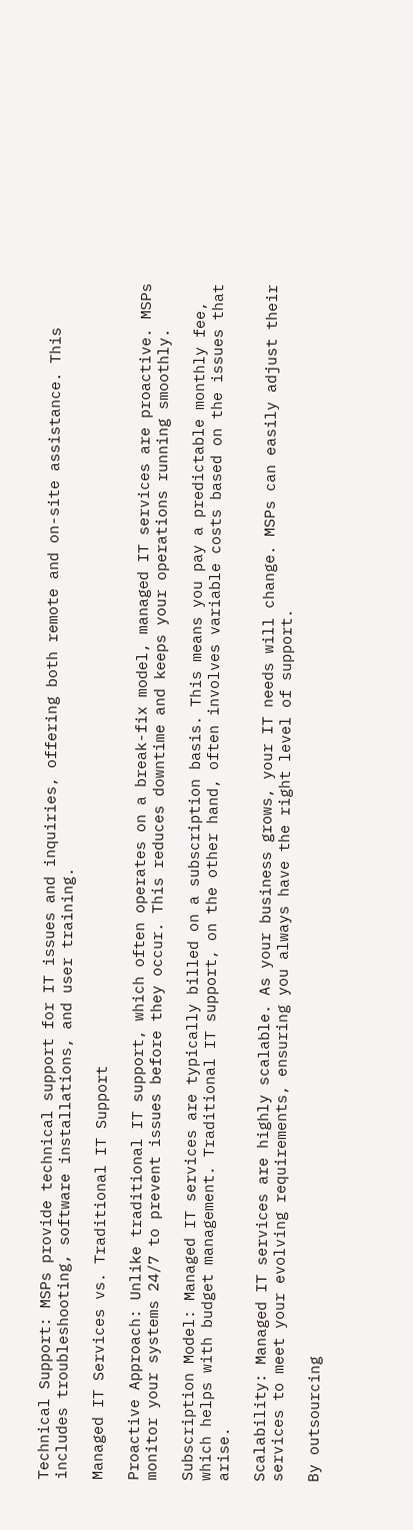Technical Support: MSPs provide technical support for IT issues and inquiries, offering both remote and on-site assistance. This includes troubleshooting, software installations, and user training.

Managed IT Services vs. Traditional IT Support

Proactive Approach: Unlike traditional IT support, which often operates on a break-fix model, managed IT services are proactive. MSPs monitor your systems 24/7 to prevent issues before they occur. This reduces downtime and keeps your operations running smoothly.

Subscription Model: Managed IT services are typically billed on a subscription basis. This means you pay a predictable monthly fee, which helps with budget management. Traditional IT support, on the other hand, often involves variable costs based on the issues that arise.

Scalability: Managed IT services are highly scalable. As your business grows, your IT needs will change. MSPs can easily adjust their services to meet your evolving requirements, ensuring you always have the right level of support.

By outsourcing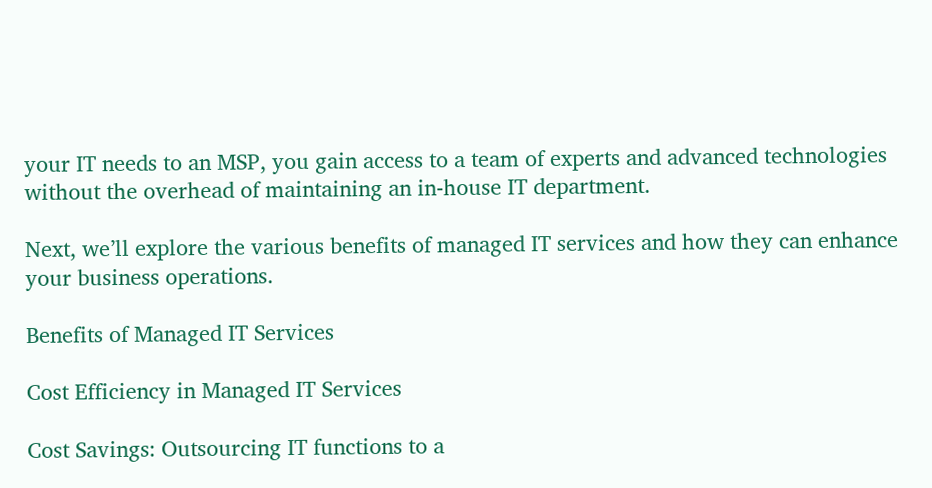your IT needs to an MSP, you gain access to a team of experts and advanced technologies without the overhead of maintaining an in-house IT department.

Next, we’ll explore the various benefits of managed IT services and how they can enhance your business operations.

Benefits of Managed IT Services

Cost Efficiency in Managed IT Services

Cost Savings: Outsourcing IT functions to a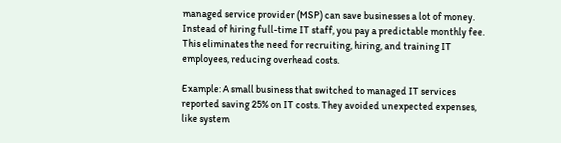managed service provider (MSP) can save businesses a lot of money. Instead of hiring full-time IT staff, you pay a predictable monthly fee. This eliminates the need for recruiting, hiring, and training IT employees, reducing overhead costs.

Example: A small business that switched to managed IT services reported saving 25% on IT costs. They avoided unexpected expenses, like system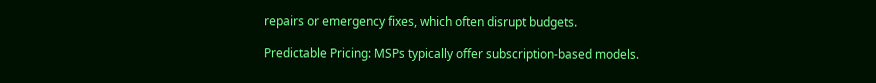repairs or emergency fixes, which often disrupt budgets.

Predictable Pricing: MSPs typically offer subscription-based models.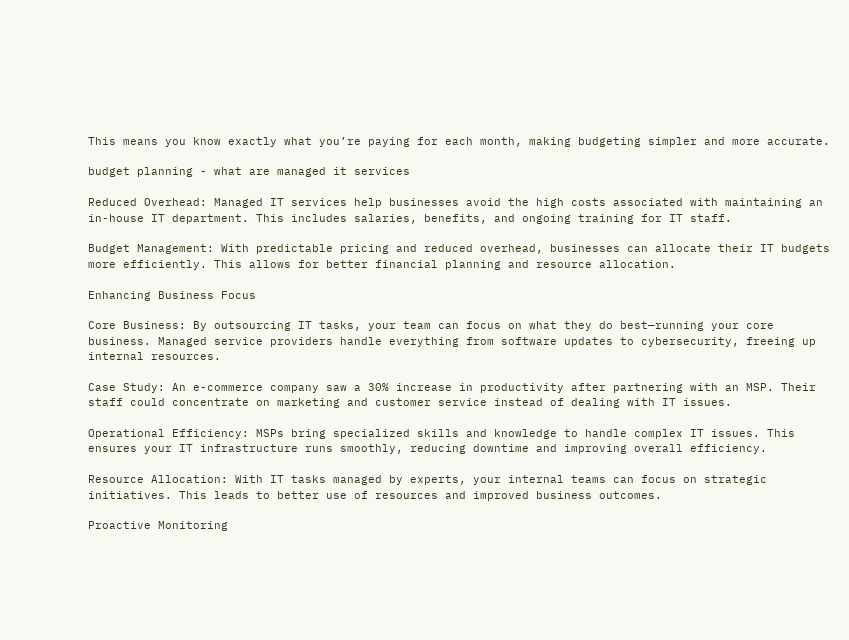This means you know exactly what you’re paying for each month, making budgeting simpler and more accurate.

budget planning - what are managed it services

Reduced Overhead: Managed IT services help businesses avoid the high costs associated with maintaining an in-house IT department. This includes salaries, benefits, and ongoing training for IT staff.

Budget Management: With predictable pricing and reduced overhead, businesses can allocate their IT budgets more efficiently. This allows for better financial planning and resource allocation.

Enhancing Business Focus

Core Business: By outsourcing IT tasks, your team can focus on what they do best—running your core business. Managed service providers handle everything from software updates to cybersecurity, freeing up internal resources.

Case Study: An e-commerce company saw a 30% increase in productivity after partnering with an MSP. Their staff could concentrate on marketing and customer service instead of dealing with IT issues.

Operational Efficiency: MSPs bring specialized skills and knowledge to handle complex IT issues. This ensures your IT infrastructure runs smoothly, reducing downtime and improving overall efficiency.

Resource Allocation: With IT tasks managed by experts, your internal teams can focus on strategic initiatives. This leads to better use of resources and improved business outcomes.

Proactive Monitoring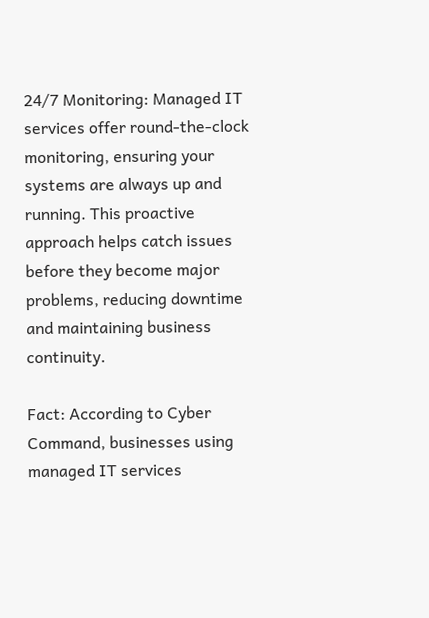24/7 Monitoring: Managed IT services offer round-the-clock monitoring, ensuring your systems are always up and running. This proactive approach helps catch issues before they become major problems, reducing downtime and maintaining business continuity.

Fact: According to Cyber Command, businesses using managed IT services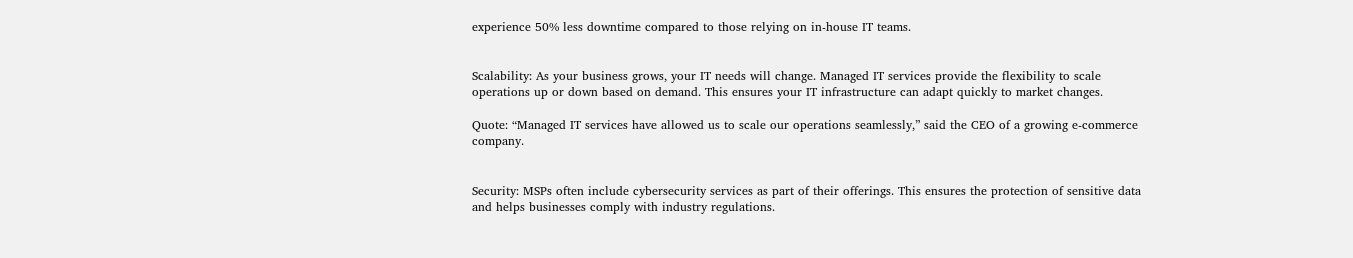experience 50% less downtime compared to those relying on in-house IT teams.


Scalability: As your business grows, your IT needs will change. Managed IT services provide the flexibility to scale operations up or down based on demand. This ensures your IT infrastructure can adapt quickly to market changes.

Quote: “Managed IT services have allowed us to scale our operations seamlessly,” said the CEO of a growing e-commerce company.


Security: MSPs often include cybersecurity services as part of their offerings. This ensures the protection of sensitive data and helps businesses comply with industry regulations.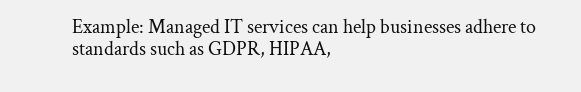Example: Managed IT services can help businesses adhere to standards such as GDPR, HIPAA,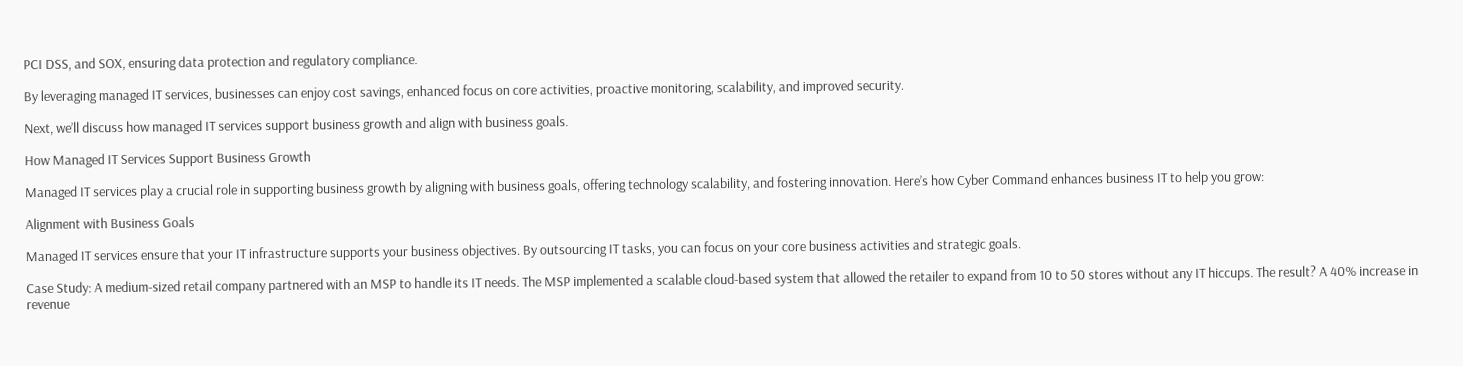PCI DSS, and SOX, ensuring data protection and regulatory compliance.

By leveraging managed IT services, businesses can enjoy cost savings, enhanced focus on core activities, proactive monitoring, scalability, and improved security.

Next, we’ll discuss how managed IT services support business growth and align with business goals.

How Managed IT Services Support Business Growth

Managed IT services play a crucial role in supporting business growth by aligning with business goals, offering technology scalability, and fostering innovation. Here’s how Cyber Command enhances business IT to help you grow:

Alignment with Business Goals

Managed IT services ensure that your IT infrastructure supports your business objectives. By outsourcing IT tasks, you can focus on your core business activities and strategic goals.

Case Study: A medium-sized retail company partnered with an MSP to handle its IT needs. The MSP implemented a scalable cloud-based system that allowed the retailer to expand from 10 to 50 stores without any IT hiccups. The result? A 40% increase in revenue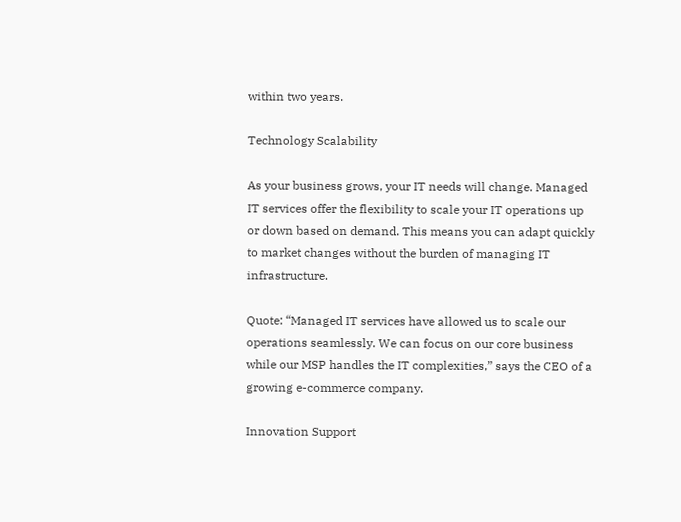within two years.

Technology Scalability

As your business grows, your IT needs will change. Managed IT services offer the flexibility to scale your IT operations up or down based on demand. This means you can adapt quickly to market changes without the burden of managing IT infrastructure.

Quote: “Managed IT services have allowed us to scale our operations seamlessly. We can focus on our core business while our MSP handles the IT complexities,” says the CEO of a growing e-commerce company.

Innovation Support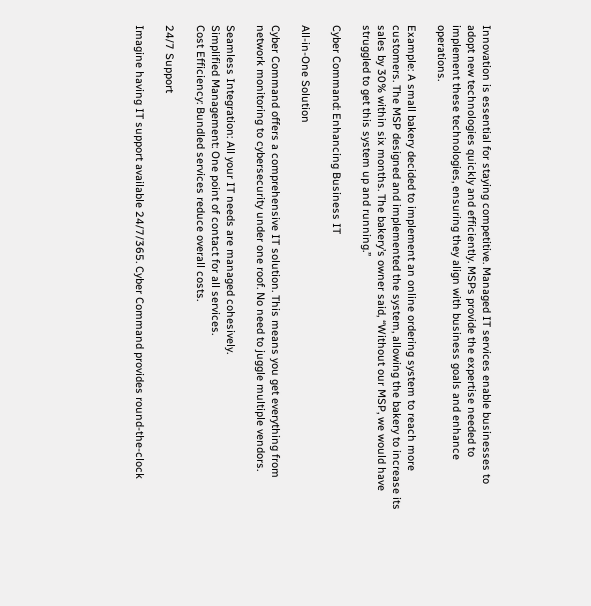Innovation is essential for staying competitive. Managed IT services enable businesses to adopt new technologies quickly and efficiently. MSPs provide the expertise needed to implement these technologies, ensuring they align with business goals and enhance operations.

Example: A small bakery decided to implement an online ordering system to reach more customers. The MSP designed and implemented the system, allowing the bakery to increase its sales by 30% within six months. The bakery’s owner said, “Without our MSP, we would have struggled to get this system up and running.”

Cyber Command: Enhancing Business IT

All-in-One Solution

Cyber Command offers a comprehensive IT solution. This means you get everything from network monitoring to cybersecurity under one roof. No need to juggle multiple vendors.

Seamless Integration: All your IT needs are managed cohesively.
Simplified Management: One point of contact for all services.
Cost Efficiency: Bundled services reduce overall costs.

24/7 Support

Imagine having IT support available 24/7/365. Cyber Command provides round-the-clock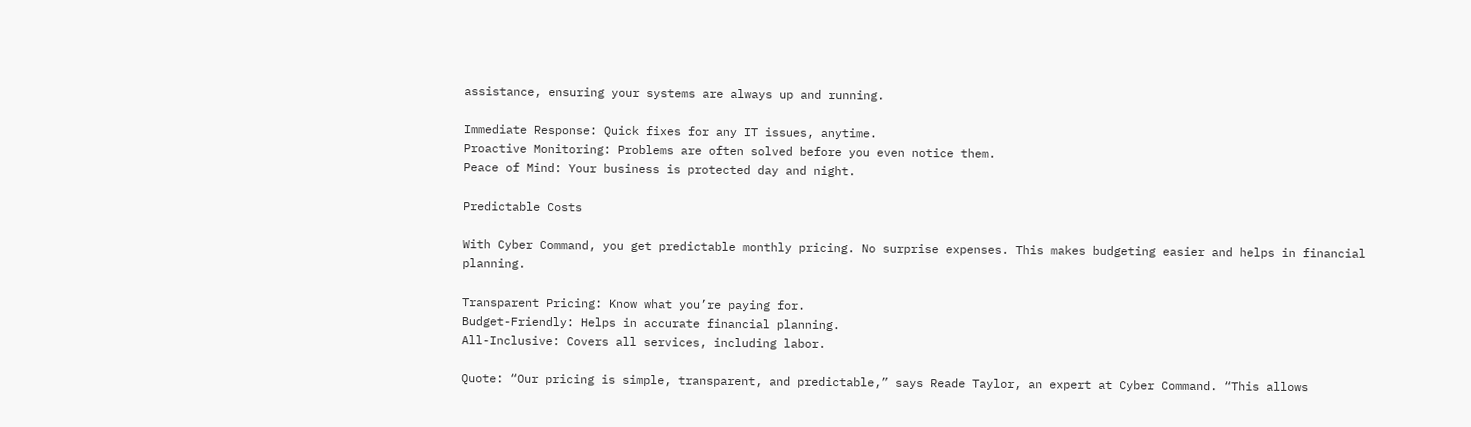assistance, ensuring your systems are always up and running.

Immediate Response: Quick fixes for any IT issues, anytime.
Proactive Monitoring: Problems are often solved before you even notice them.
Peace of Mind: Your business is protected day and night.

Predictable Costs

With Cyber Command, you get predictable monthly pricing. No surprise expenses. This makes budgeting easier and helps in financial planning.

Transparent Pricing: Know what you’re paying for.
Budget-Friendly: Helps in accurate financial planning.
All-Inclusive: Covers all services, including labor.

Quote: “Our pricing is simple, transparent, and predictable,” says Reade Taylor, an expert at Cyber Command. “This allows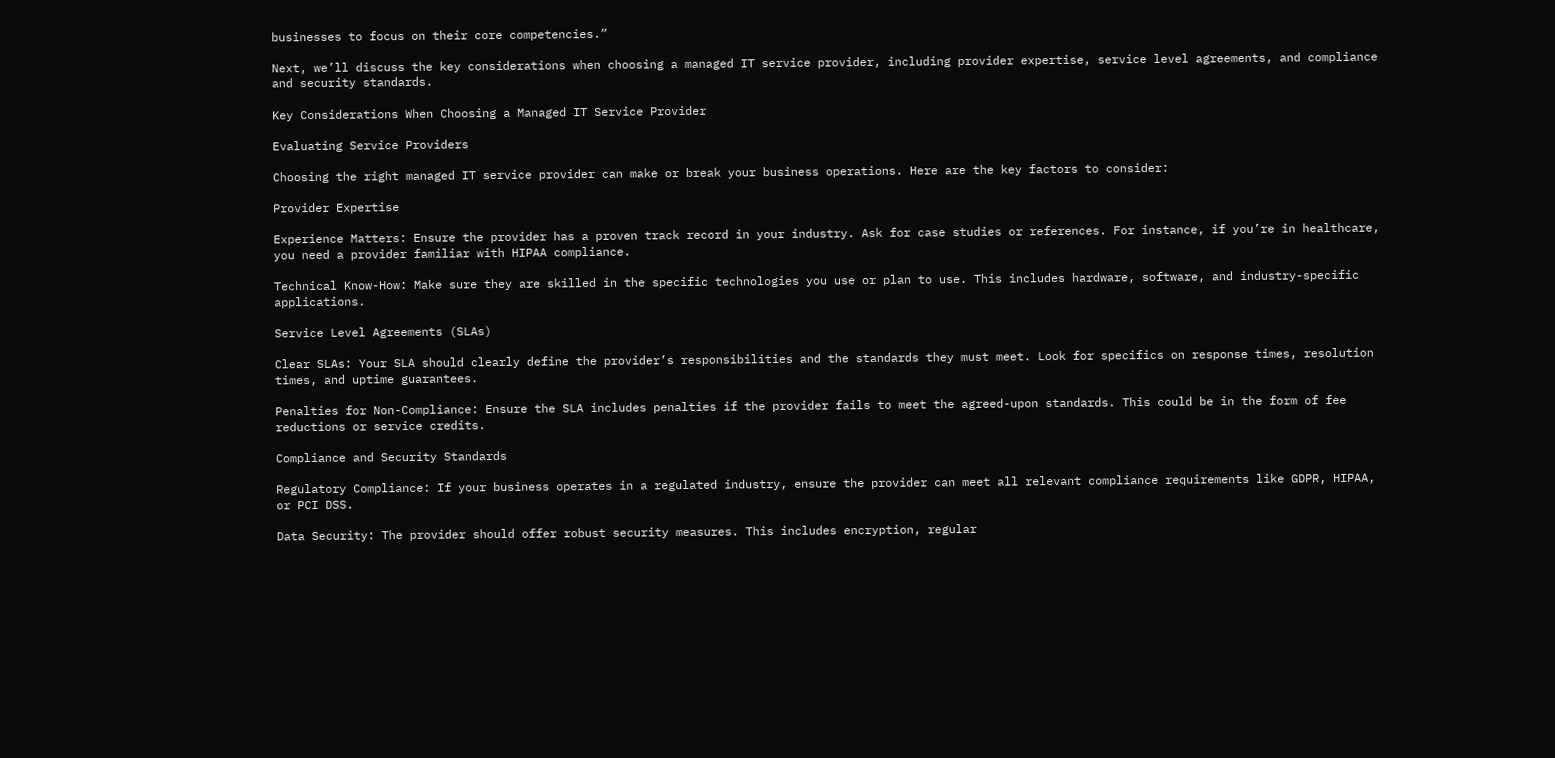businesses to focus on their core competencies.”

Next, we’ll discuss the key considerations when choosing a managed IT service provider, including provider expertise, service level agreements, and compliance and security standards.

Key Considerations When Choosing a Managed IT Service Provider

Evaluating Service Providers

Choosing the right managed IT service provider can make or break your business operations. Here are the key factors to consider:

Provider Expertise

Experience Matters: Ensure the provider has a proven track record in your industry. Ask for case studies or references. For instance, if you’re in healthcare, you need a provider familiar with HIPAA compliance.

Technical Know-How: Make sure they are skilled in the specific technologies you use or plan to use. This includes hardware, software, and industry-specific applications.

Service Level Agreements (SLAs)

Clear SLAs: Your SLA should clearly define the provider’s responsibilities and the standards they must meet. Look for specifics on response times, resolution times, and uptime guarantees.

Penalties for Non-Compliance: Ensure the SLA includes penalties if the provider fails to meet the agreed-upon standards. This could be in the form of fee reductions or service credits.

Compliance and Security Standards

Regulatory Compliance: If your business operates in a regulated industry, ensure the provider can meet all relevant compliance requirements like GDPR, HIPAA, or PCI DSS.

Data Security: The provider should offer robust security measures. This includes encryption, regular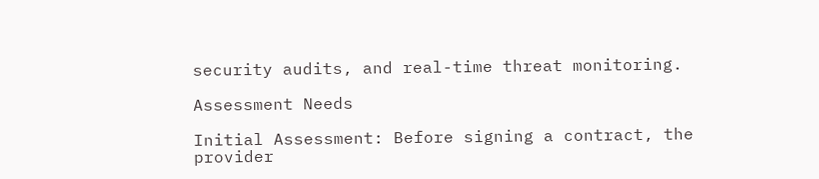security audits, and real-time threat monitoring.

Assessment Needs

Initial Assessment: Before signing a contract, the provider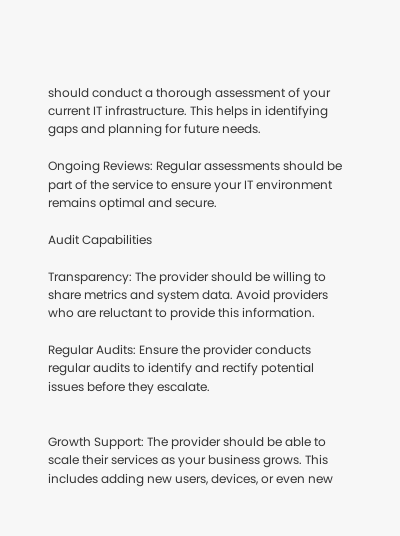should conduct a thorough assessment of your current IT infrastructure. This helps in identifying gaps and planning for future needs.

Ongoing Reviews: Regular assessments should be part of the service to ensure your IT environment remains optimal and secure.

Audit Capabilities

Transparency: The provider should be willing to share metrics and system data. Avoid providers who are reluctant to provide this information.

Regular Audits: Ensure the provider conducts regular audits to identify and rectify potential issues before they escalate.


Growth Support: The provider should be able to scale their services as your business grows. This includes adding new users, devices, or even new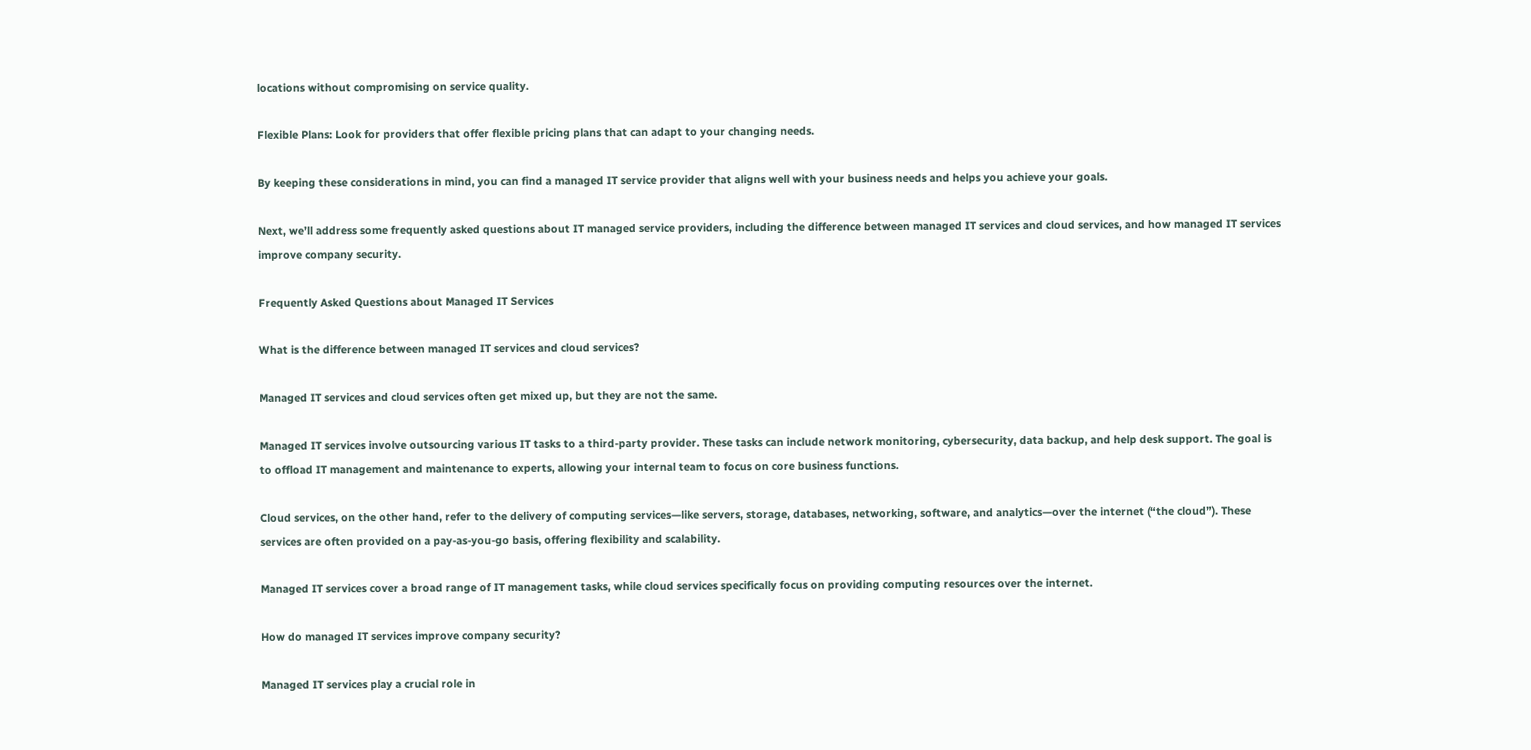locations without compromising on service quality.

Flexible Plans: Look for providers that offer flexible pricing plans that can adapt to your changing needs.

By keeping these considerations in mind, you can find a managed IT service provider that aligns well with your business needs and helps you achieve your goals.

Next, we’ll address some frequently asked questions about IT managed service providers, including the difference between managed IT services and cloud services, and how managed IT services improve company security.

Frequently Asked Questions about Managed IT Services

What is the difference between managed IT services and cloud services?

Managed IT services and cloud services often get mixed up, but they are not the same.

Managed IT services involve outsourcing various IT tasks to a third-party provider. These tasks can include network monitoring, cybersecurity, data backup, and help desk support. The goal is to offload IT management and maintenance to experts, allowing your internal team to focus on core business functions.

Cloud services, on the other hand, refer to the delivery of computing services—like servers, storage, databases, networking, software, and analytics—over the internet (“the cloud”). These services are often provided on a pay-as-you-go basis, offering flexibility and scalability.

Managed IT services cover a broad range of IT management tasks, while cloud services specifically focus on providing computing resources over the internet.

How do managed IT services improve company security?

Managed IT services play a crucial role in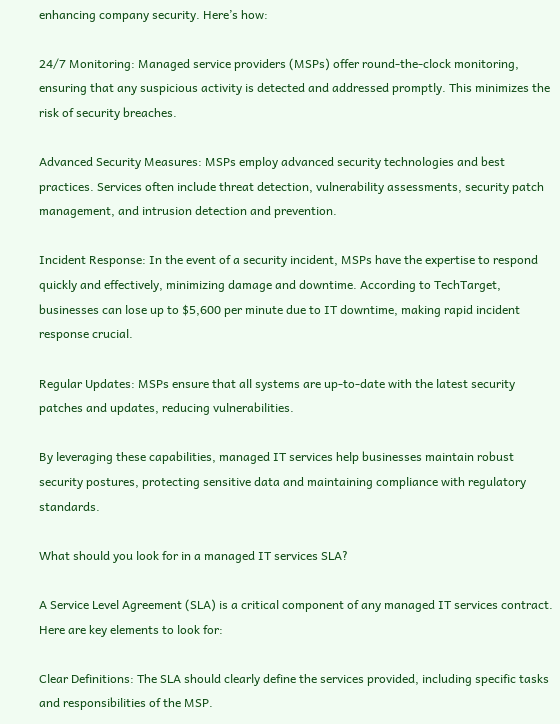enhancing company security. Here’s how:

24/7 Monitoring: Managed service providers (MSPs) offer round-the-clock monitoring, ensuring that any suspicious activity is detected and addressed promptly. This minimizes the risk of security breaches.

Advanced Security Measures: MSPs employ advanced security technologies and best practices. Services often include threat detection, vulnerability assessments, security patch management, and intrusion detection and prevention.

Incident Response: In the event of a security incident, MSPs have the expertise to respond quickly and effectively, minimizing damage and downtime. According to TechTarget, businesses can lose up to $5,600 per minute due to IT downtime, making rapid incident response crucial.

Regular Updates: MSPs ensure that all systems are up-to-date with the latest security patches and updates, reducing vulnerabilities.

By leveraging these capabilities, managed IT services help businesses maintain robust security postures, protecting sensitive data and maintaining compliance with regulatory standards.

What should you look for in a managed IT services SLA?

A Service Level Agreement (SLA) is a critical component of any managed IT services contract. Here are key elements to look for:

Clear Definitions: The SLA should clearly define the services provided, including specific tasks and responsibilities of the MSP.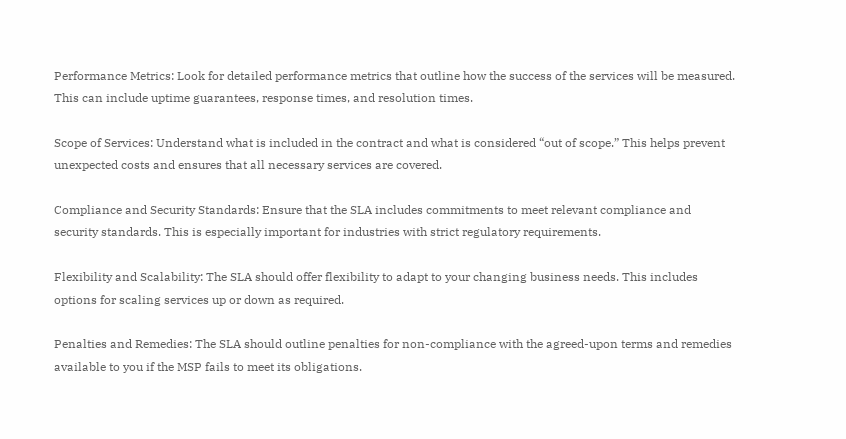Performance Metrics: Look for detailed performance metrics that outline how the success of the services will be measured. This can include uptime guarantees, response times, and resolution times.

Scope of Services: Understand what is included in the contract and what is considered “out of scope.” This helps prevent unexpected costs and ensures that all necessary services are covered.

Compliance and Security Standards: Ensure that the SLA includes commitments to meet relevant compliance and security standards. This is especially important for industries with strict regulatory requirements.

Flexibility and Scalability: The SLA should offer flexibility to adapt to your changing business needs. This includes options for scaling services up or down as required.

Penalties and Remedies: The SLA should outline penalties for non-compliance with the agreed-upon terms and remedies available to you if the MSP fails to meet its obligations.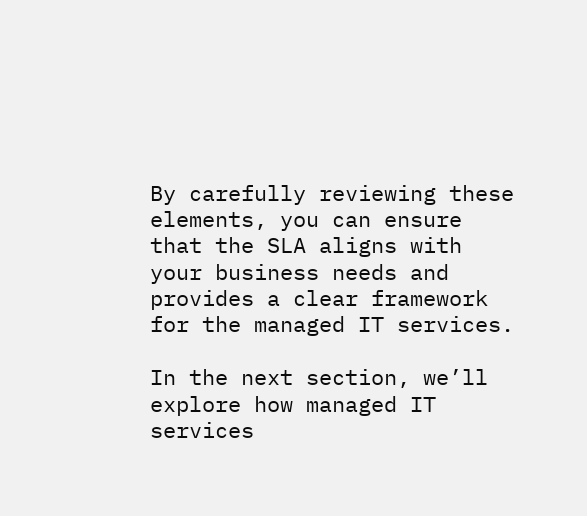By carefully reviewing these elements, you can ensure that the SLA aligns with your business needs and provides a clear framework for the managed IT services.

In the next section, we’ll explore how managed IT services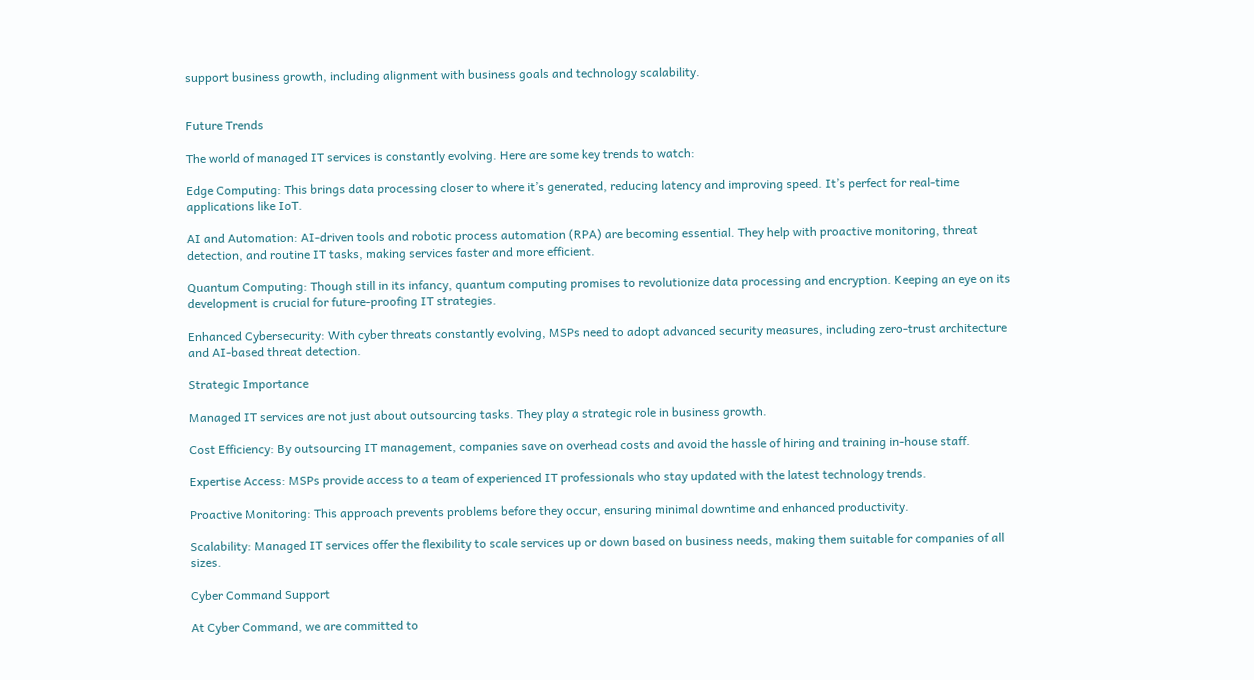support business growth, including alignment with business goals and technology scalability.


Future Trends

The world of managed IT services is constantly evolving. Here are some key trends to watch:

Edge Computing: This brings data processing closer to where it’s generated, reducing latency and improving speed. It’s perfect for real-time applications like IoT.

AI and Automation: AI-driven tools and robotic process automation (RPA) are becoming essential. They help with proactive monitoring, threat detection, and routine IT tasks, making services faster and more efficient.

Quantum Computing: Though still in its infancy, quantum computing promises to revolutionize data processing and encryption. Keeping an eye on its development is crucial for future-proofing IT strategies.

Enhanced Cybersecurity: With cyber threats constantly evolving, MSPs need to adopt advanced security measures, including zero-trust architecture and AI-based threat detection.

Strategic Importance

Managed IT services are not just about outsourcing tasks. They play a strategic role in business growth.

Cost Efficiency: By outsourcing IT management, companies save on overhead costs and avoid the hassle of hiring and training in-house staff.

Expertise Access: MSPs provide access to a team of experienced IT professionals who stay updated with the latest technology trends.

Proactive Monitoring: This approach prevents problems before they occur, ensuring minimal downtime and enhanced productivity.

Scalability: Managed IT services offer the flexibility to scale services up or down based on business needs, making them suitable for companies of all sizes.

Cyber Command Support

At Cyber Command, we are committed to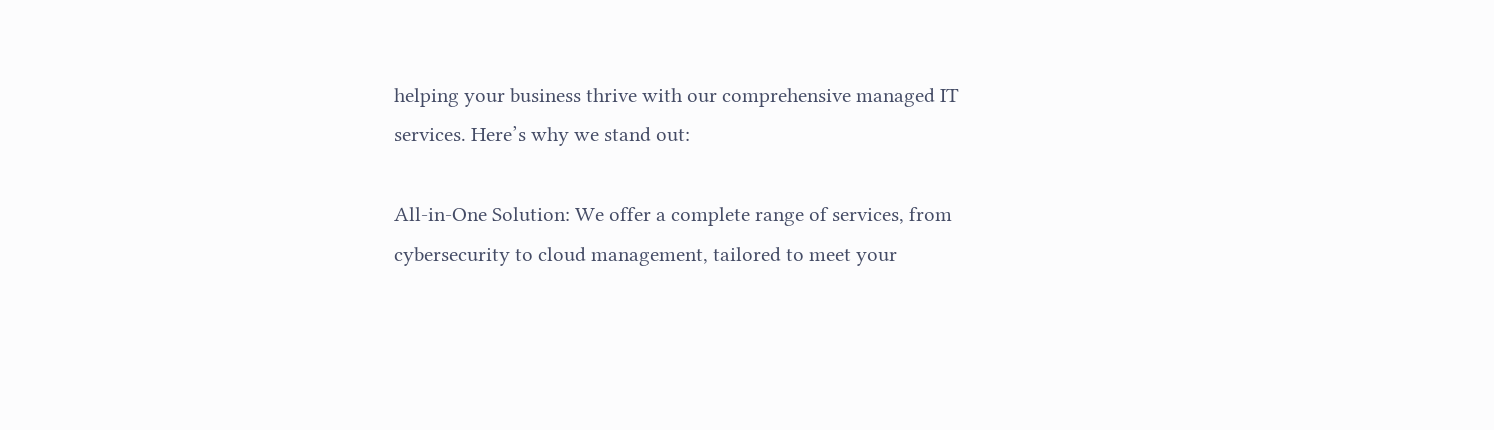helping your business thrive with our comprehensive managed IT services. Here’s why we stand out:

All-in-One Solution: We offer a complete range of services, from cybersecurity to cloud management, tailored to meet your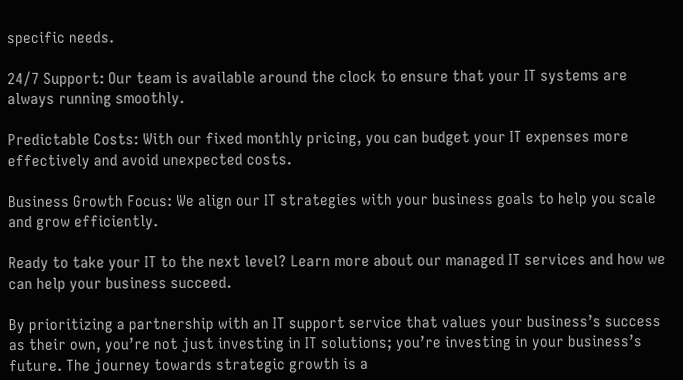specific needs.

24/7 Support: Our team is available around the clock to ensure that your IT systems are always running smoothly.

Predictable Costs: With our fixed monthly pricing, you can budget your IT expenses more effectively and avoid unexpected costs.

Business Growth Focus: We align our IT strategies with your business goals to help you scale and grow efficiently.

Ready to take your IT to the next level? Learn more about our managed IT services and how we can help your business succeed.

By prioritizing a partnership with an IT support service that values your business’s success as their own, you’re not just investing in IT solutions; you’re investing in your business’s future. The journey towards strategic growth is a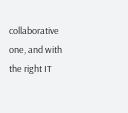collaborative one, and with the right IT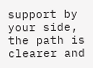support by your side, the path is clearer and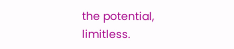the potential, limitless.